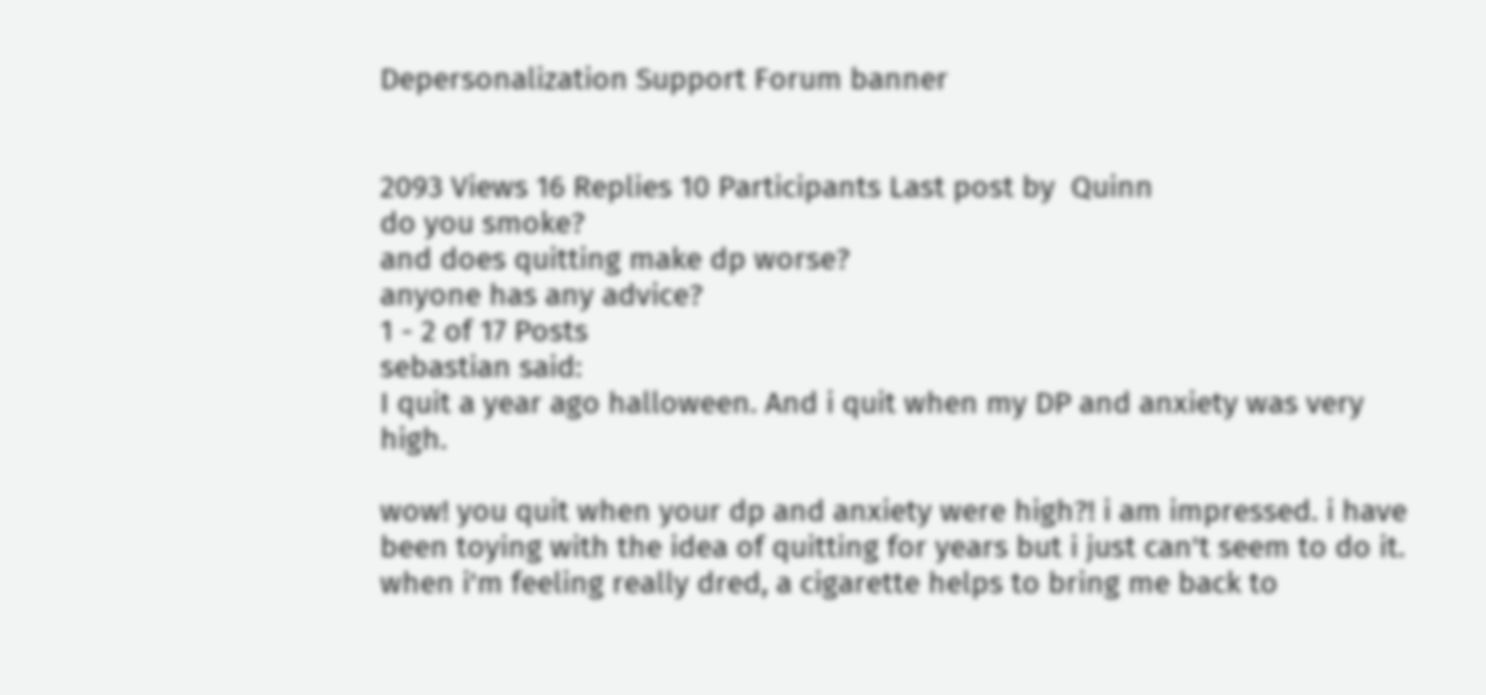Depersonalization Support Forum banner


2093 Views 16 Replies 10 Participants Last post by  Quinn
do you smoke?
and does quitting make dp worse?
anyone has any advice?
1 - 2 of 17 Posts
sebastian said:
I quit a year ago halloween. And i quit when my DP and anxiety was very high.

wow! you quit when your dp and anxiety were high?! i am impressed. i have been toying with the idea of quitting for years but i just can't seem to do it. when i'm feeling really dred, a cigarette helps to bring me back to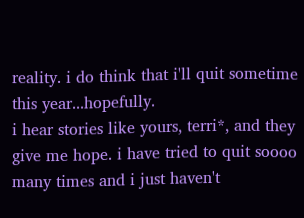reality. i do think that i'll quit sometime this year...hopefully.
i hear stories like yours, terri*, and they give me hope. i have tried to quit soooo many times and i just haven't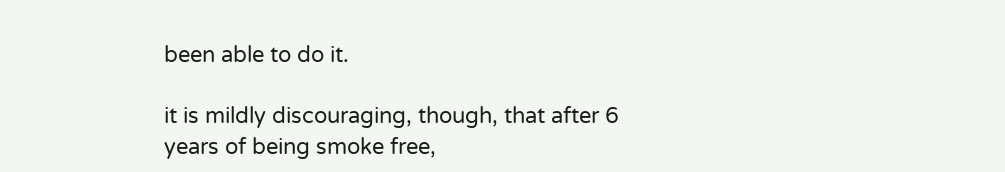been able to do it.

it is mildly discouraging, though, that after 6 years of being smoke free,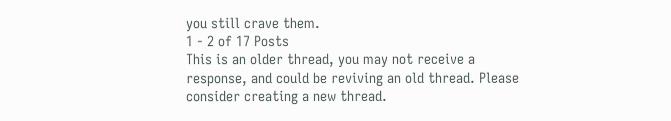you still crave them.
1 - 2 of 17 Posts
This is an older thread, you may not receive a response, and could be reviving an old thread. Please consider creating a new thread.